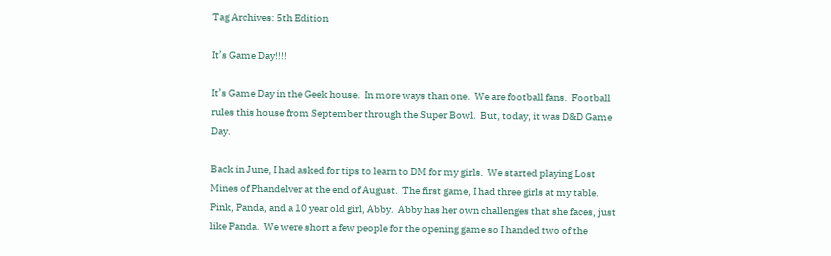Tag Archives: 5th Edition

It’s Game Day!!!!

It’s Game Day in the Geek house.  In more ways than one.  We are football fans.  Football rules this house from September through the Super Bowl.  But, today, it was D&D Game Day.

Back in June, I had asked for tips to learn to DM for my girls.  We started playing Lost Mines of Phandelver at the end of August.  The first game, I had three girls at my table.  Pink, Panda, and a 10 year old girl, Abby.  Abby has her own challenges that she faces, just like Panda.  We were short a few people for the opening game so I handed two of the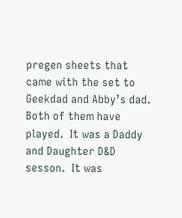pregen sheets that came with the set to Geekdad and Abby’s dad.  Both of them have played.  It was a Daddy and Daughter D&D sesson.  It was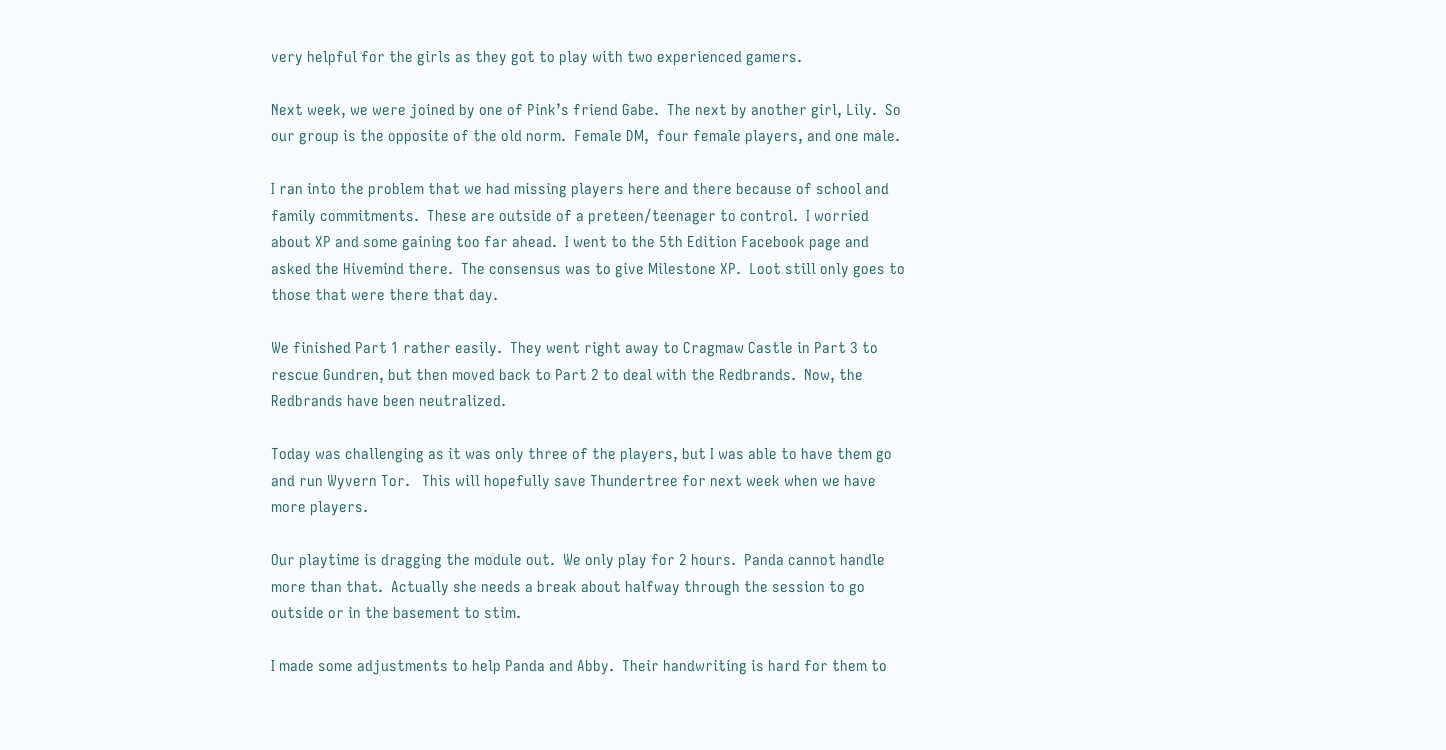very helpful for the girls as they got to play with two experienced gamers.

Next week, we were joined by one of Pink’s friend Gabe.  The next by another girl, Lily.  So our group is the opposite of the old norm.  Female DM,  four female players, and one male.

I ran into the problem that we had missing players here and there because of school and family commitments.  These are outside of a preteen/teenager to control.  I worried about XP and some gaining too far ahead.  I went to the 5th Edition Facebook page and asked the Hivemind there.  The consensus was to give Milestone XP.  Loot still only goes to those that were there that day.

We finished Part 1 rather easily.  They went right away to Cragmaw Castle in Part 3 to rescue Gundren, but then moved back to Part 2 to deal with the Redbrands.  Now, the Redbrands have been neutralized.

Today was challenging as it was only three of the players, but I was able to have them go and run Wyvern Tor.   This will hopefully save Thundertree for next week when we have more players.

Our playtime is dragging the module out.  We only play for 2 hours.  Panda cannot handle more than that.  Actually she needs a break about halfway through the session to go outside or in the basement to stim.

I made some adjustments to help Panda and Abby.  Their handwriting is hard for them to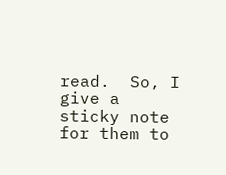read.  So, I give a sticky note for them to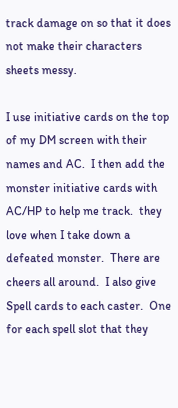track damage on so that it does not make their characters sheets messy.

I use initiative cards on the top of my DM screen with their names and AC.  I then add the monster initiative cards with AC/HP to help me track.  they love when I take down a defeated monster.  There are cheers all around.  I also give Spell cards to each caster.  One for each spell slot that they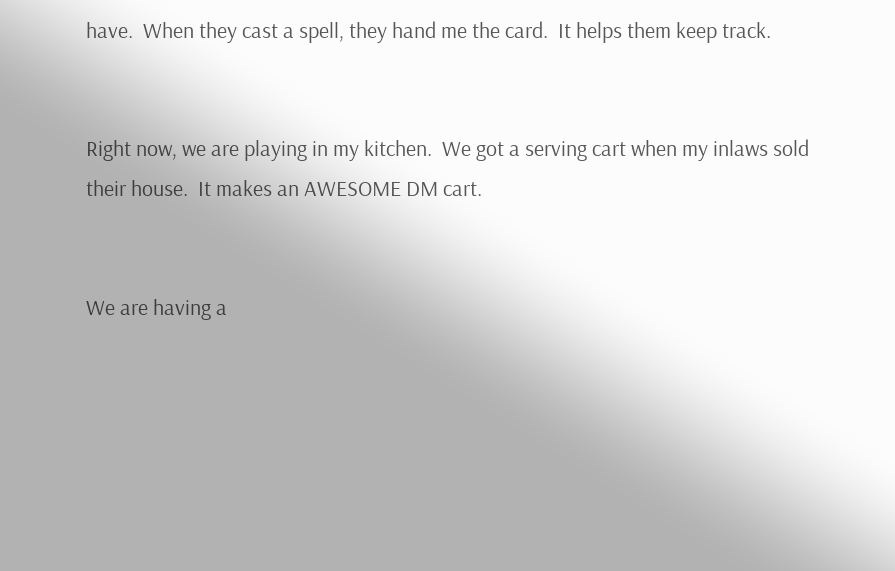have.  When they cast a spell, they hand me the card.  It helps them keep track.


Right now, we are playing in my kitchen.  We got a serving cart when my inlaws sold their house.  It makes an AWESOME DM cart.


We are having a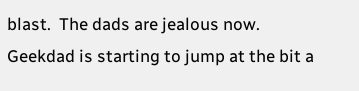blast.  The dads are jealous now.  Geekdad is starting to jump at the bit a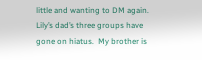little and wanting to DM again.  Lily’s dad’s three groups have gone on hiatus.  My brother is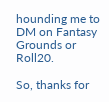hounding me to DM on Fantasy Grounds or Roll20.

So, thanks for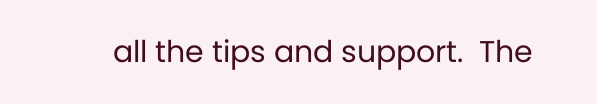all the tips and support.  The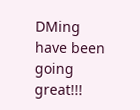DMing have been going great!!!